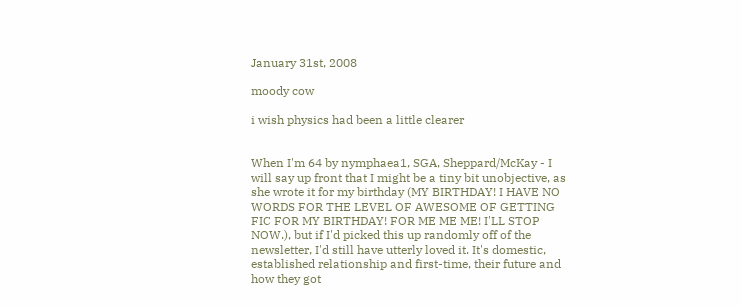January 31st, 2008

moody cow

i wish physics had been a little clearer


When I'm 64 by nymphaea1, SGA, Sheppard/McKay - I will say up front that I might be a tiny bit unobjective, as she wrote it for my birthday (MY BIRTHDAY! I HAVE NO WORDS FOR THE LEVEL OF AWESOME OF GETTING FIC FOR MY BIRTHDAY! FOR ME ME ME! I'LL STOP NOW.), but if I'd picked this up randomly off of the newsletter, I'd still have utterly loved it. It's domestic, established relationship and first-time, their future and how they got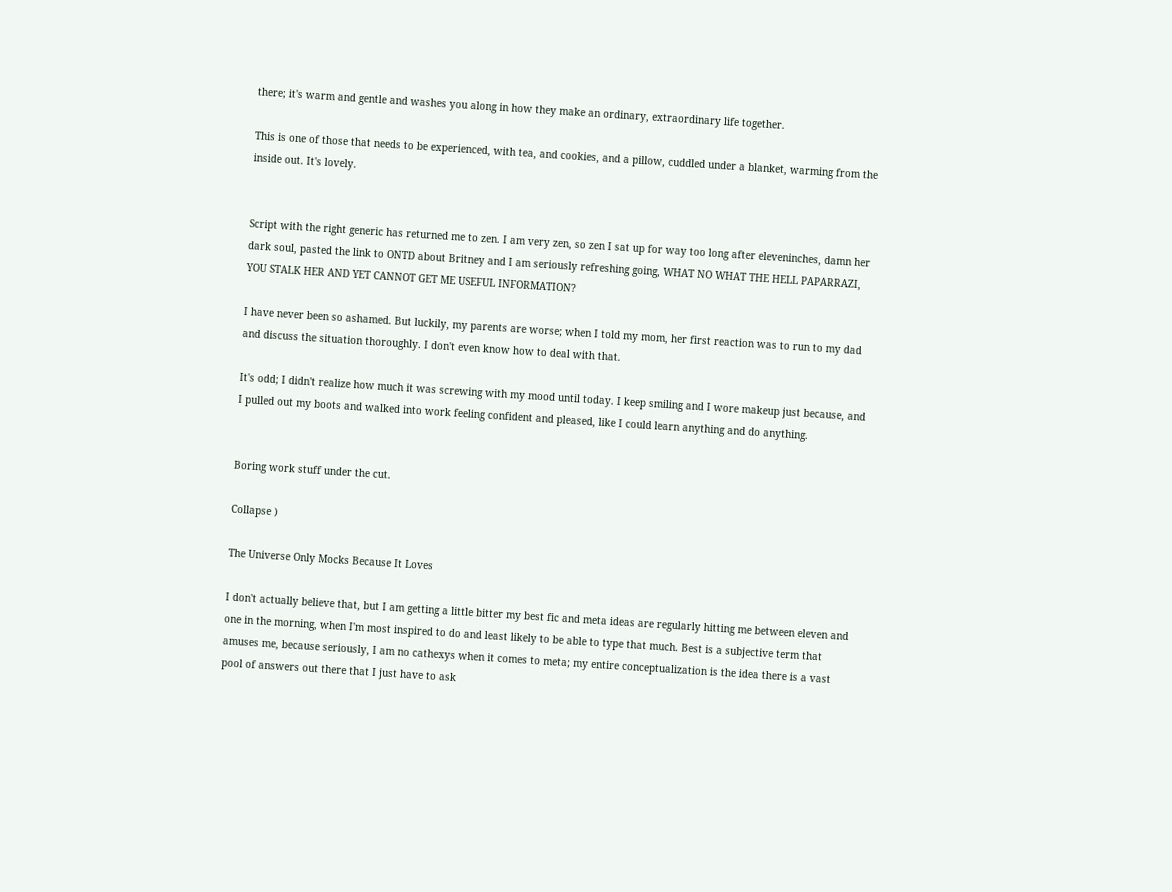there; it's warm and gentle and washes you along in how they make an ordinary, extraordinary life together.

This is one of those that needs to be experienced, with tea, and cookies, and a pillow, cuddled under a blanket, warming from the inside out. It's lovely.


Script with the right generic has returned me to zen. I am very zen, so zen I sat up for way too long after eleveninches, damn her dark soul, pasted the link to ONTD about Britney and I am seriously refreshing going, WHAT NO WHAT THE HELL PAPARRAZI, YOU STALK HER AND YET CANNOT GET ME USEFUL INFORMATION?

I have never been so ashamed. But luckily, my parents are worse; when I told my mom, her first reaction was to run to my dad and discuss the situation thoroughly. I don't even know how to deal with that.

It's odd; I didn't realize how much it was screwing with my mood until today. I keep smiling and I wore makeup just because, and I pulled out my boots and walked into work feeling confident and pleased, like I could learn anything and do anything.


Boring work stuff under the cut.

Collapse )

The Universe Only Mocks Because It Loves

I don't actually believe that, but I am getting a little bitter my best fic and meta ideas are regularly hitting me between eleven and one in the morning, when I'm most inspired to do and least likely to be able to type that much. Best is a subjective term that amuses me, because seriously, I am no cathexys when it comes to meta; my entire conceptualization is the idea there is a vast pool of answers out there that I just have to ask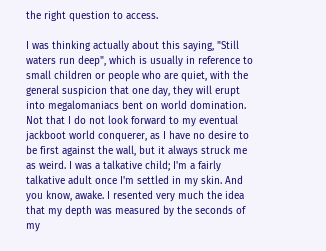the right question to access.

I was thinking actually about this saying, "Still waters run deep", which is usually in reference to small children or people who are quiet, with the general suspicion that one day, they will erupt into megalomaniacs bent on world domination. Not that I do not look forward to my eventual jackboot world conquerer, as I have no desire to be first against the wall, but it always struck me as weird. I was a talkative child; I'm a fairly talkative adult once I'm settled in my skin. And you know, awake. I resented very much the idea that my depth was measured by the seconds of my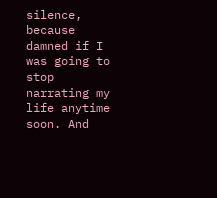silence, because damned if I was going to stop narrating my life anytime soon. And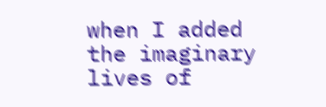when I added the imaginary lives of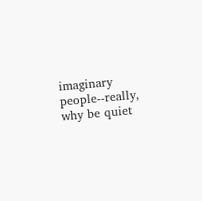imaginary people--really, why be quiet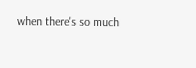when there's so much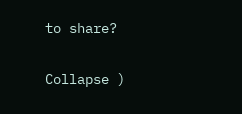to share?

Collapse )